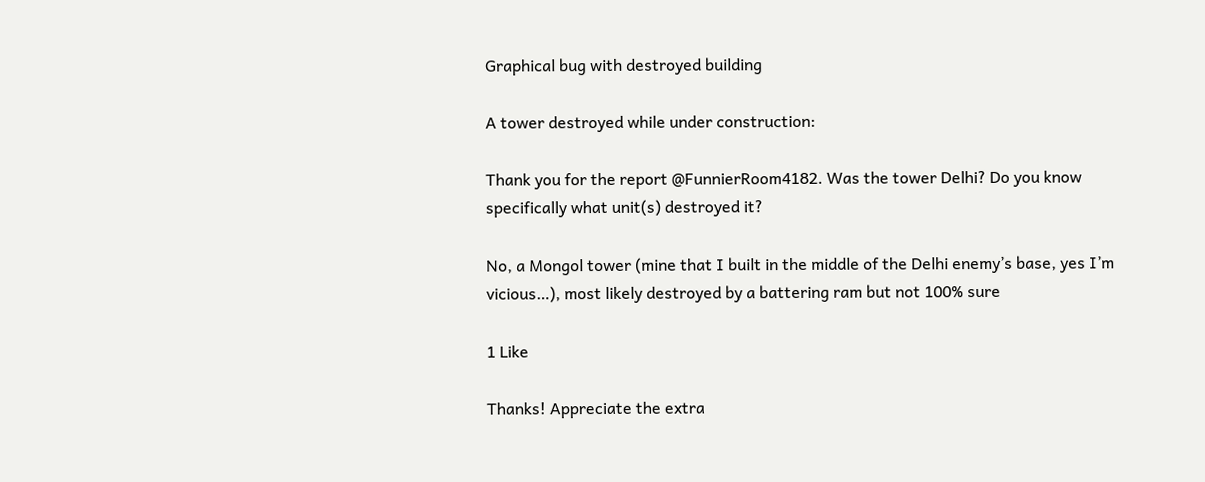Graphical bug with destroyed building

A tower destroyed while under construction:

Thank you for the report @FunnierRoom4182. Was the tower Delhi? Do you know specifically what unit(s) destroyed it?

No, a Mongol tower (mine that I built in the middle of the Delhi enemy’s base, yes I’m vicious…), most likely destroyed by a battering ram but not 100% sure

1 Like

Thanks! Appreciate the extra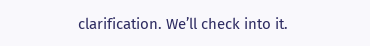clarification. We’ll check into it.